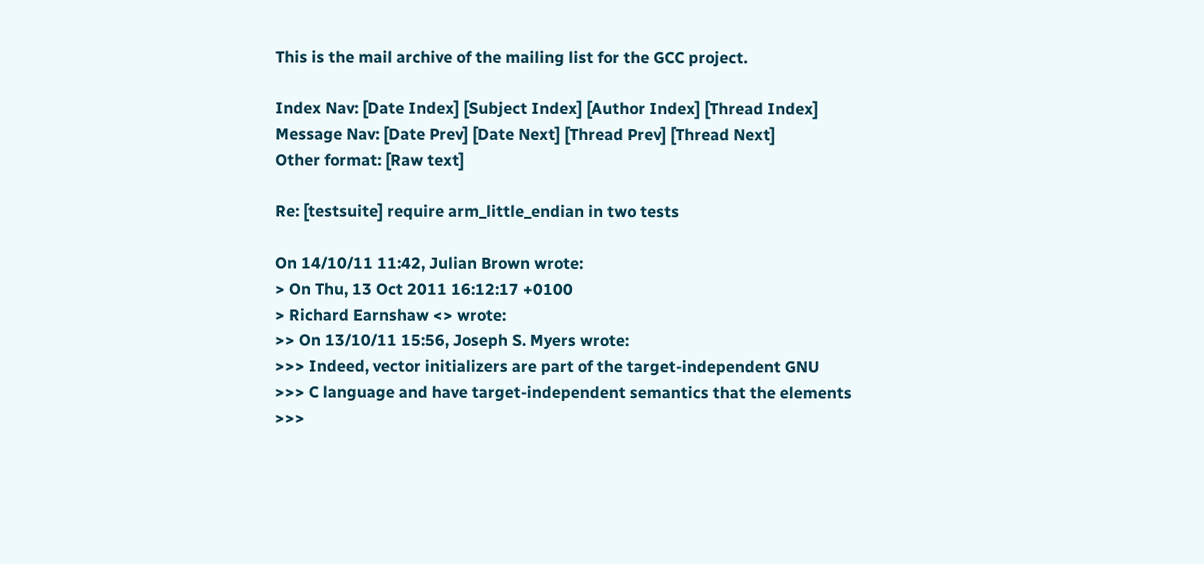This is the mail archive of the mailing list for the GCC project.

Index Nav: [Date Index] [Subject Index] [Author Index] [Thread Index]
Message Nav: [Date Prev] [Date Next] [Thread Prev] [Thread Next]
Other format: [Raw text]

Re: [testsuite] require arm_little_endian in two tests

On 14/10/11 11:42, Julian Brown wrote:
> On Thu, 13 Oct 2011 16:12:17 +0100
> Richard Earnshaw <> wrote:
>> On 13/10/11 15:56, Joseph S. Myers wrote:
>>> Indeed, vector initializers are part of the target-independent GNU
>>> C language and have target-independent semantics that the elements
>>>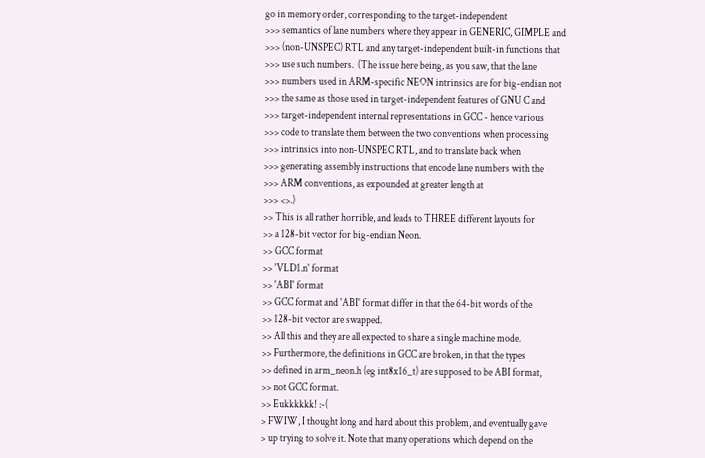go in memory order, corresponding to the target-independent
>>> semantics of lane numbers where they appear in GENERIC, GIMPLE and
>>> (non-UNSPEC) RTL and any target-independent built-in functions that
>>> use such numbers.  (The issue here being, as you saw, that the lane
>>> numbers used in ARM-specific NEON intrinsics are for big-endian not
>>> the same as those used in target-independent features of GNU C and
>>> target-independent internal representations in GCC - hence various
>>> code to translate them between the two conventions when processing
>>> intrinsics into non-UNSPEC RTL, and to translate back when
>>> generating assembly instructions that encode lane numbers with the
>>> ARM conventions, as expounded at greater length at
>>> <>.)
>> This is all rather horrible, and leads to THREE different layouts for
>> a 128-bit vector for big-endian Neon.
>> GCC format
>> 'VLD1.n' format
>> 'ABI' format
>> GCC format and 'ABI' format differ in that the 64-bit words of the
>> 128-bit vector are swapped.
>> All this and they are all expected to share a single machine mode.
>> Furthermore, the definitions in GCC are broken, in that the types
>> defined in arm_neon.h (eg int8x16_t) are supposed to be ABI format,
>> not GCC format.
>> Eukkkkkk! :-(
> FWIW, I thought long and hard about this problem, and eventually gave
> up trying to solve it. Note that many operations which depend on the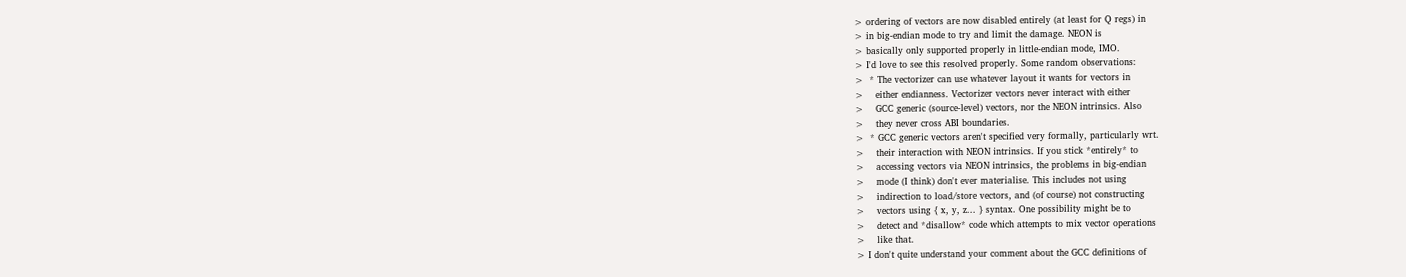> ordering of vectors are now disabled entirely (at least for Q regs) in
> in big-endian mode to try and limit the damage. NEON is
> basically only supported properly in little-endian mode, IMO.
> I'd love to see this resolved properly. Some random observations:
>  * The vectorizer can use whatever layout it wants for vectors in
>    either endianness. Vectorizer vectors never interact with either
>    GCC generic (source-level) vectors, nor the NEON intrinsics. Also
>    they never cross ABI boundaries.
>  * GCC generic vectors aren't specified very formally, particularly wrt.
>    their interaction with NEON intrinsics. If you stick *entirely* to
>    accessing vectors via NEON intrinsics, the problems in big-endian
>    mode (I think) don't ever materialise. This includes not using
>    indirection to load/store vectors, and (of course) not constructing
>    vectors using { x, y, z... } syntax. One possibility might be to
>    detect and *disallow* code which attempts to mix vector operations
>    like that.
> I don't quite understand your comment about the GCC definitions of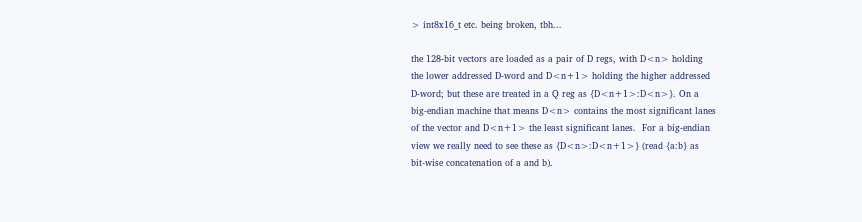> int8x16_t etc. being broken, tbh...

the 128-bit vectors are loaded as a pair of D regs, with D<n> holding
the lower addressed D-word and D<n+1> holding the higher addressed
D-word; but these are treated in a Q reg as {D<n+1>:D<n>}. On a
big-endian machine that means D<n> contains the most significant lanes
of the vector and D<n+1> the least significant lanes.  For a big-endian
view we really need to see these as {D<n>:D<n+1>} (read {a:b} as
bit-wise concatenation of a and b).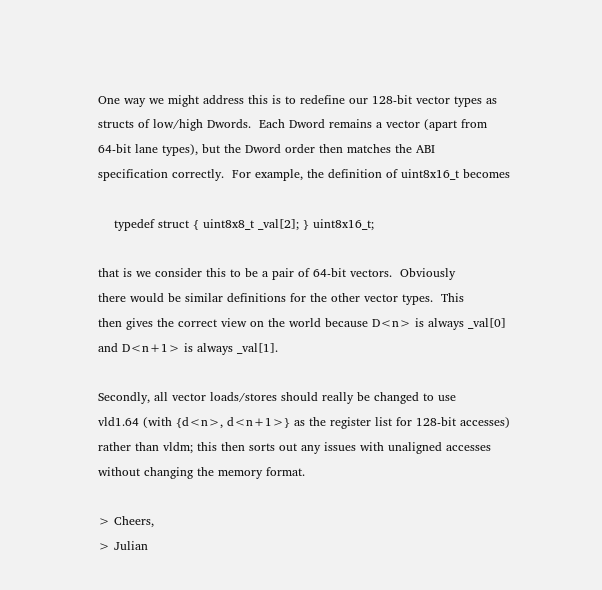One way we might address this is to redefine our 128-bit vector types as
structs of low/high Dwords.  Each Dword remains a vector (apart from
64-bit lane types), but the Dword order then matches the ABI
specification correctly.  For example, the definition of uint8x16_t becomes

    typedef struct { uint8x8_t _val[2]; } uint8x16_t;

that is we consider this to be a pair of 64-bit vectors.  Obviously
there would be similar definitions for the other vector types.  This
then gives the correct view on the world because D<n> is always _val[0]
and D<n+1> is always _val[1].

Secondly, all vector loads/stores should really be changed to use
vld1.64 (with {d<n>, d<n+1>} as the register list for 128-bit accesses)
rather than vldm; this then sorts out any issues with unaligned accesses
without changing the memory format.

> Cheers,
> Julian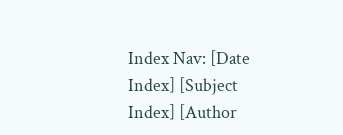Index Nav: [Date Index] [Subject Index] [Author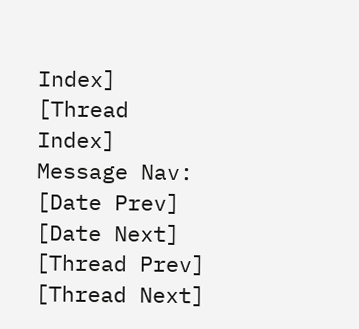Index] [Thread Index]
Message Nav: [Date Prev] [Date Next] [Thread Prev] [Thread Next]